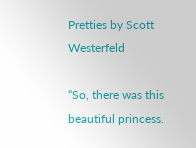Pretties by Scott Westerfeld

“So, there was this beautiful princess.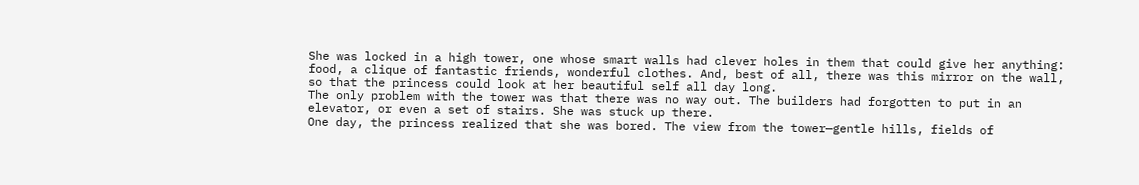She was locked in a high tower, one whose smart walls had clever holes in them that could give her anything: food, a clique of fantastic friends, wonderful clothes. And, best of all, there was this mirror on the wall, so that the princess could look at her beautiful self all day long.
The only problem with the tower was that there was no way out. The builders had forgotten to put in an elevator, or even a set of stairs. She was stuck up there.
One day, the princess realized that she was bored. The view from the tower—gentle hills, fields of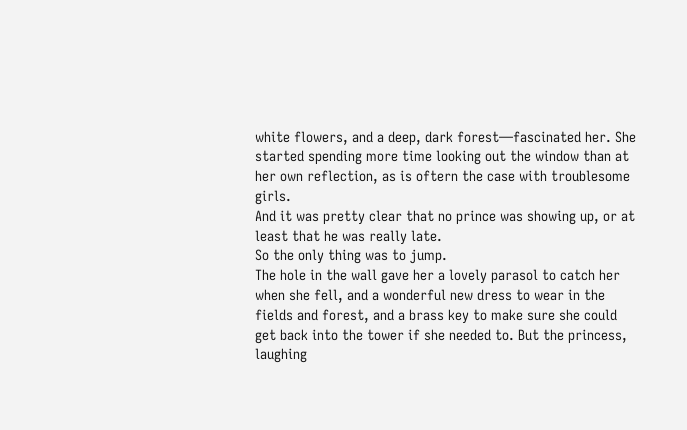white flowers, and a deep, dark forest—fascinated her. She started spending more time looking out the window than at her own reflection, as is oftern the case with troublesome girls.
And it was pretty clear that no prince was showing up, or at least that he was really late.
So the only thing was to jump.
The hole in the wall gave her a lovely parasol to catch her when she fell, and a wonderful new dress to wear in the fields and forest, and a brass key to make sure she could get back into the tower if she needed to. But the princess, laughing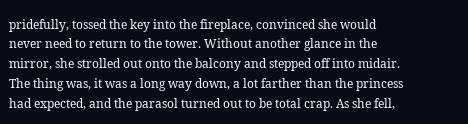pridefully, tossed the key into the fireplace, convinced she would never need to return to the tower. Without another glance in the mirror, she strolled out onto the balcony and stepped off into midair.
The thing was, it was a long way down, a lot farther than the princess had expected, and the parasol turned out to be total crap. As she fell,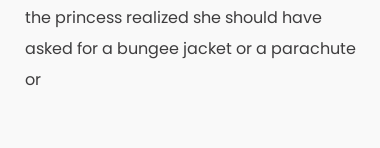the princess realized she should have asked for a bungee jacket or a parachute or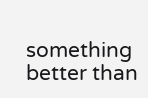something better than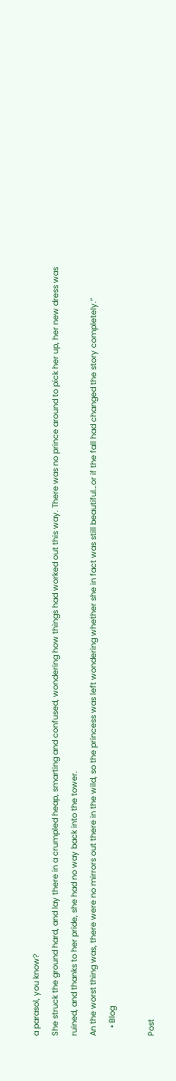a parasol, you know?
She struck the ground hard, and lay there in a crumpled heap, smarting and confused, wondering how things had worked out this way. There was no prince around to pick her up, her new dress was ruined, and thanks to her pride, she had no way back into the tower.
An the worst thing was, there were no mirrors out there in the wild, so the princess was left wondering whether she in fact was still beautiful…or if the fall had changed the story completely.”
    • Blog

Post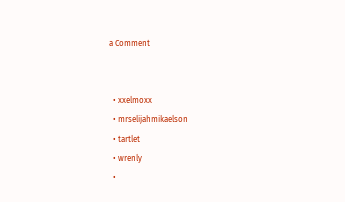a Comment


  • xxelmoxx
  • mrselijahmikaelson
  • tartlet
  • wrenly
  •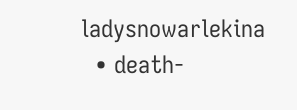ladysnowarlekina
  • death-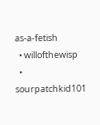as-a-fetish
  • willofthewisp
  • sourpatchkid101